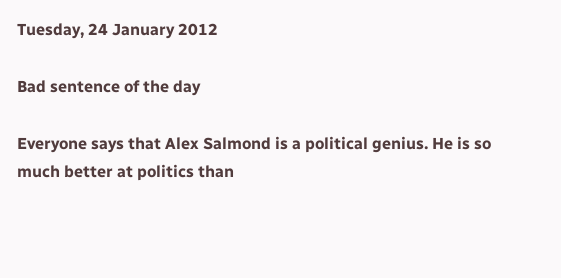Tuesday, 24 January 2012

Bad sentence of the day

Everyone says that Alex Salmond is a political genius. He is so much better at politics than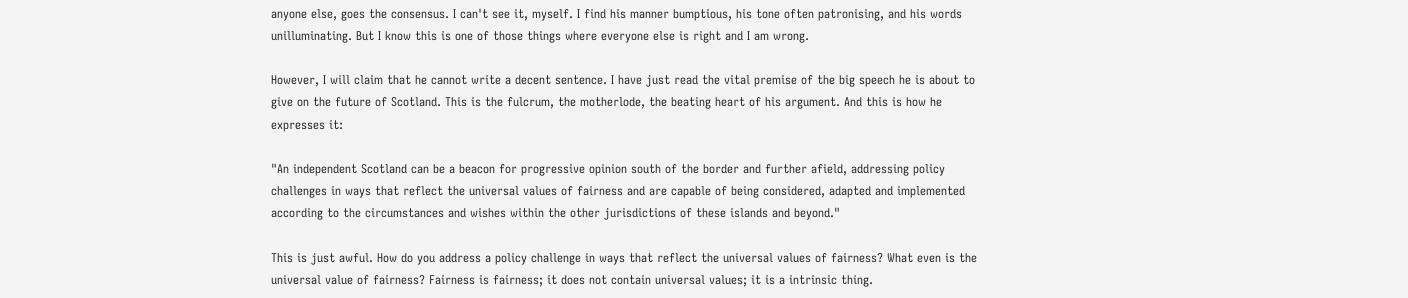anyone else, goes the consensus. I can't see it, myself. I find his manner bumptious, his tone often patronising, and his words unilluminating. But I know this is one of those things where everyone else is right and I am wrong.

However, I will claim that he cannot write a decent sentence. I have just read the vital premise of the big speech he is about to give on the future of Scotland. This is the fulcrum, the motherlode, the beating heart of his argument. And this is how he expresses it:

"An independent Scotland can be a beacon for progressive opinion south of the border and further afield, addressing policy challenges in ways that reflect the universal values of fairness and are capable of being considered, adapted and implemented according to the circumstances and wishes within the other jurisdictions of these islands and beyond."

This is just awful. How do you address a policy challenge in ways that reflect the universal values of fairness? What even is the universal value of fairness? Fairness is fairness; it does not contain universal values; it is a intrinsic thing.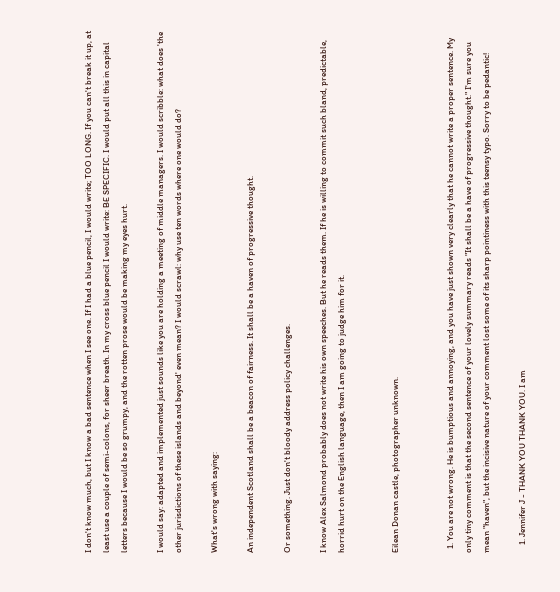I don't know much, but I know a bad sentence when I see one. If I had a blue pencil, I would write; TOO LONG. If you can't break it up, at least use a couple of semi-colons, for sheer breath. In my cross blue pencil I would write: BE SPECIFIC. I would put all this in capital letters because I would be so grumpy, and the rotten prose would be making my eyes hurt.

I would say: adapted and implemented just sounds like you are holding a meeting of middle managers. I would scribble: what does 'the other jurisdictions of these islands and beyond' even mean? I would scrawl: why use ten words where one would do?

What's wrong with saying:

An independent Scotland shall be a beacon of fairness. It shall be a haven of progressive thought.

Or something. Just don't bloody address policy challenges.

I know Alex Salmond probably does not write his own speeches. But he reads them. If he is willing to commit such bland, predictable, horrid hurt on the English language, then I am going to judge him for it.


Eilean Donan castle, photographer unknown.


  1. You are not wrong. He is bumptious and annoying, and you have just shown very clearly that he cannot write a proper sentence. My only tiny comment is that the second sentence of your lovely summary reads "It shall be a have of progressive thought." I'm sure you mean "haven", but the incisive nature of your comment lost some of its sharp pointiness with this teensy typo. Sorry to be pedantic!

    1. Jennifer J - THANK YOU THANK YOU. I am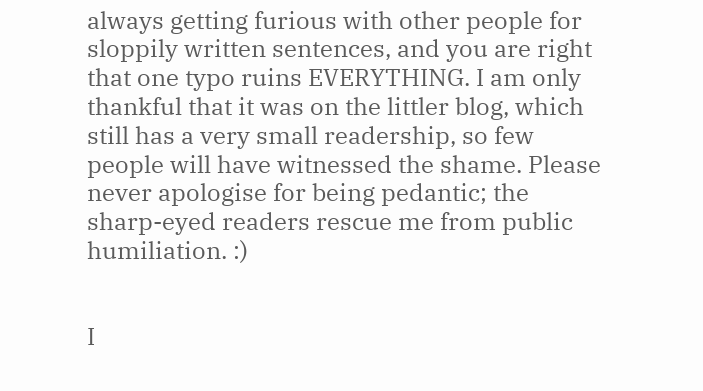always getting furious with other people for sloppily written sentences, and you are right that one typo ruins EVERYTHING. I am only thankful that it was on the littler blog, which still has a very small readership, so few people will have witnessed the shame. Please never apologise for being pedantic; the sharp-eyed readers rescue me from public humiliation. :)


I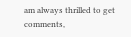am always thrilled to get comments,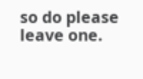so do please leave one.